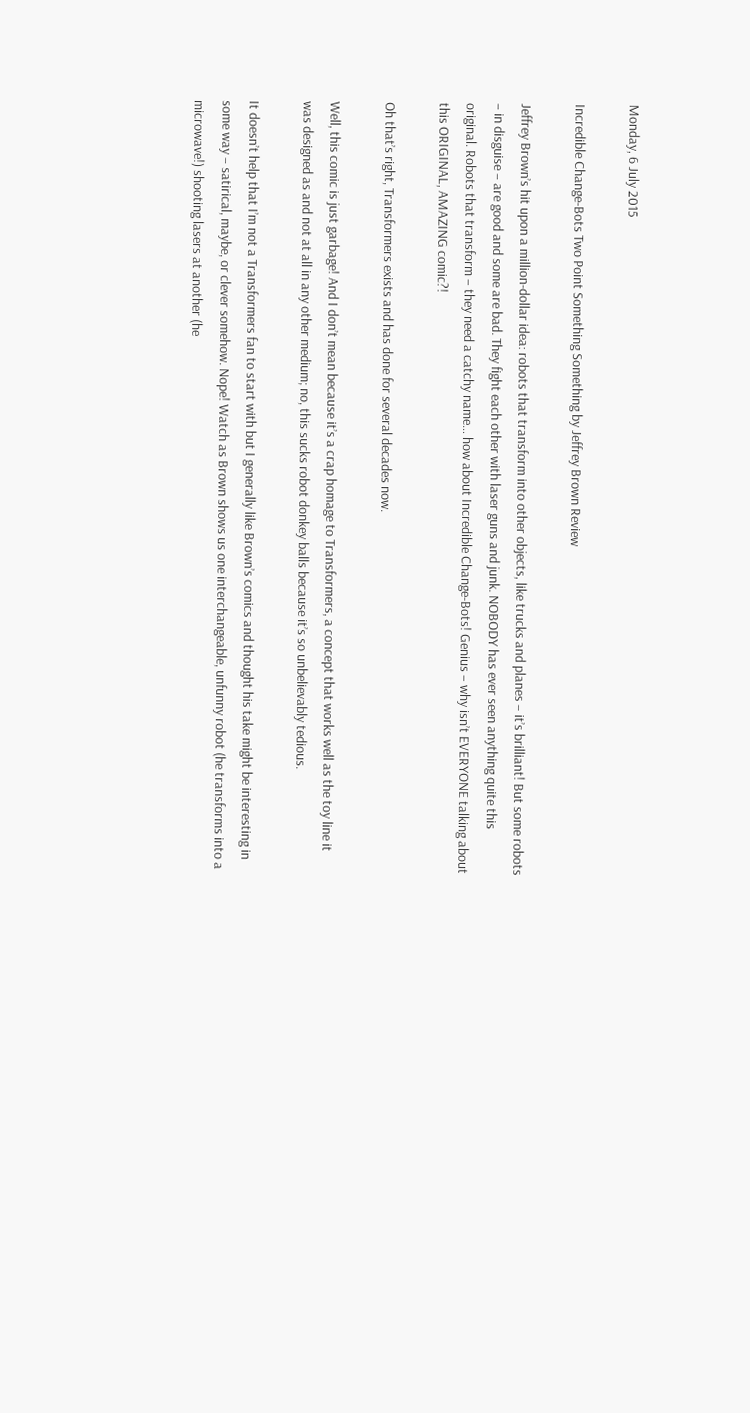Monday, 6 July 2015

Incredible Change-Bots Two Point Something Something by Jeffrey Brown Review

Jeffrey Brown’s hit upon a million-dollar idea: robots that transform into other objects, like trucks and planes – it’s brilliant! But some robots – in disguise – are good and some are bad. They fight each other with laser guns and junk. NOBODY has ever seen anything quite this original. Robots that transform – they need a catchy name… how about Incredible Change-Bots! Genius – why isn’t EVERYONE talking about this ORIGINAL, AMAZING comic?!

Oh that’s right, Transformers exists and has done for several decades now.

Well, this comic is just garbage! And I don’t mean because it’s a crap homage to Transformers, a concept that works well as the toy line it was designed as and not at all in any other medium; no, this sucks robot donkey balls because it’s so unbelievably tedious.

It doesn’t help that I’m not a Transformers fan to start with but I generally like Brown’s comics and thought his take might be interesting in some way – satirical, maybe, or clever somehow. Nope! Watch as Brown shows us one interchangeable, unfunny robot (he transforms into a microwave!) shooting lasers at another (he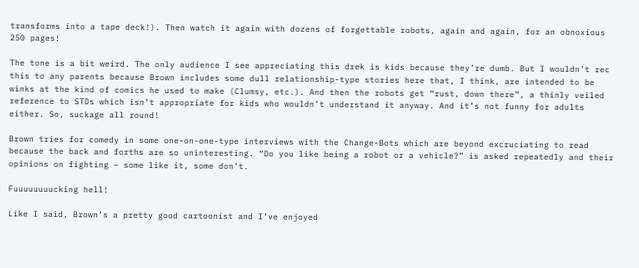transforms into a tape deck!). Then watch it again with dozens of forgettable robots, again and again, for an obnoxious 250 pages!

The tone is a bit weird. The only audience I see appreciating this drek is kids because they’re dumb. But I wouldn’t rec this to any parents because Brown includes some dull relationship-type stories here that, I think, are intended to be winks at the kind of comics he used to make (Clumsy, etc.). And then the robots get “rust, down there”, a thinly veiled reference to STDs which isn’t appropriate for kids who wouldn’t understand it anyway. And it’s not funny for adults either. So, suckage all round!

Brown tries for comedy in some one-on-one-type interviews with the Change-Bots which are beyond excruciating to read because the back and forths are so uninteresting. “Do you like being a robot or a vehicle?” is asked repeatedly and their opinions on fighting – some like it, some don’t.

Fuuuuuuuucking hell!

Like I said, Brown’s a pretty good cartoonist and I’ve enjoyed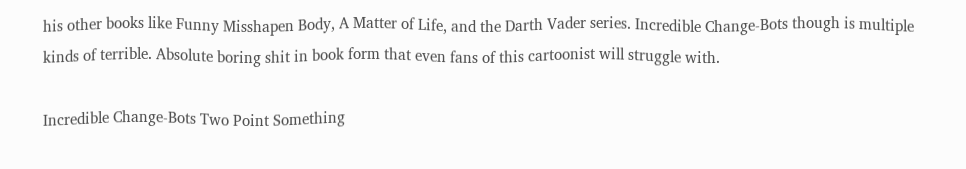his other books like Funny Misshapen Body, A Matter of Life, and the Darth Vader series. Incredible Change-Bots though is multiple kinds of terrible. Absolute boring shit in book form that even fans of this cartoonist will struggle with.

Incredible Change-Bots Two Point Something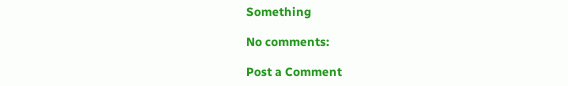Something

No comments:

Post a Comment